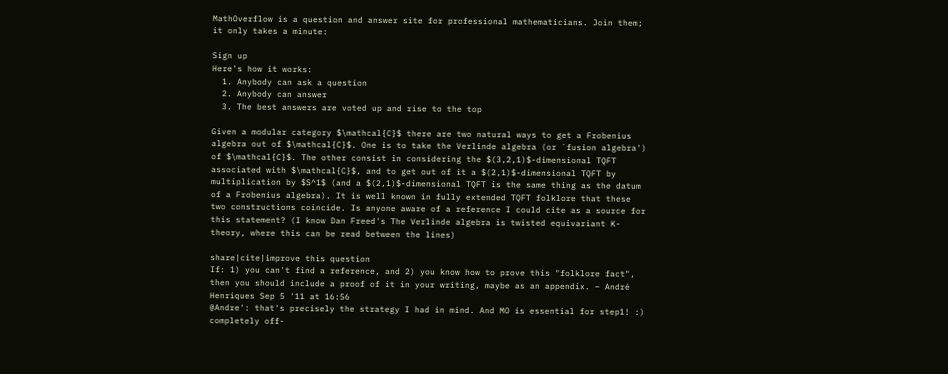MathOverflow is a question and answer site for professional mathematicians. Join them; it only takes a minute:

Sign up
Here's how it works:
  1. Anybody can ask a question
  2. Anybody can answer
  3. The best answers are voted up and rise to the top

Given a modular category $\mathcal{C}$ there are two natural ways to get a Frobenius algebra out of $\mathcal{C}$. One is to take the Verlinde algebra (or `fusion algebra') of $\mathcal{C}$. The other consist in considering the $(3,2,1)$-dimensional TQFT associated with $\mathcal{C}$, and to get out of it a $(2,1)$-dimensional TQFT by multiplication by $S^1$ (and a $(2,1)$-dimensional TQFT is the same thing as the datum of a Frobenius algebra). It is well known in fully extended TQFT folklore that these two constructions coincide. Is anyone aware of a reference I could cite as a source for this statement? (I know Dan Freed's The Verlinde algebra is twisted equivariant K-theory, where this can be read between the lines)

share|cite|improve this question
If: 1) you can't find a reference, and 2) you know how to prove this "folklore fact", then you should include a proof of it in your writing, maybe as an appendix. – André Henriques Sep 5 '11 at 16:56
@Andre': that's precisely the strategy I had in mind. And MO is essential for step1! :) completely off-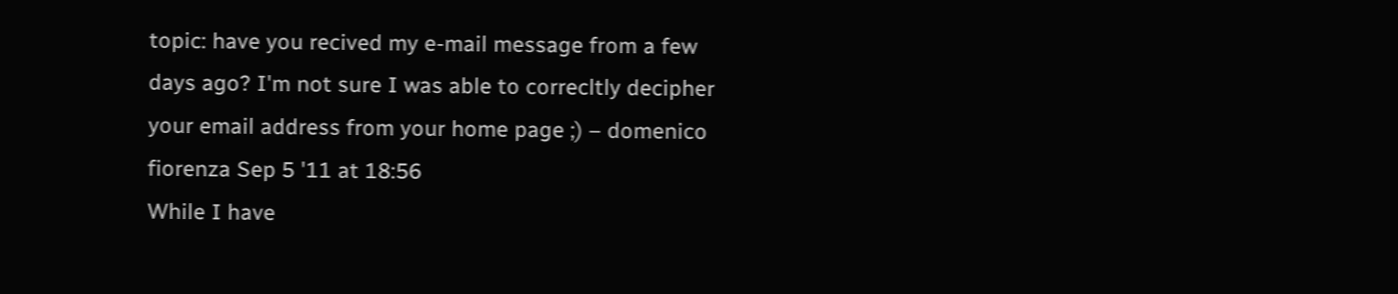topic: have you recived my e-mail message from a few days ago? I'm not sure I was able to correcltly decipher your email address from your home page ;) – domenico fiorenza Sep 5 '11 at 18:56
While I have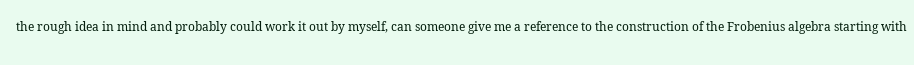the rough idea in mind and probably could work it out by myself, can someone give me a reference to the construction of the Frobenius algebra starting with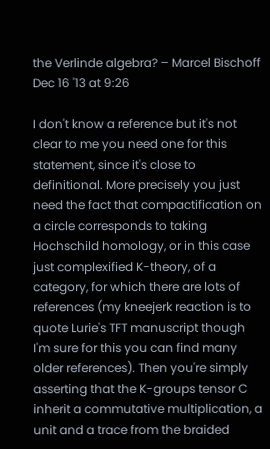the Verlinde algebra? – Marcel Bischoff Dec 16 '13 at 9:26

I don't know a reference but it's not clear to me you need one for this statement, since it's close to definitional. More precisely you just need the fact that compactification on a circle corresponds to taking Hochschild homology, or in this case just complexified K-theory, of a category, for which there are lots of references (my kneejerk reaction is to quote Lurie's TFT manuscript though I'm sure for this you can find many older references). Then you're simply asserting that the K-groups tensor C inherit a commutative multiplication, a unit and a trace from the braided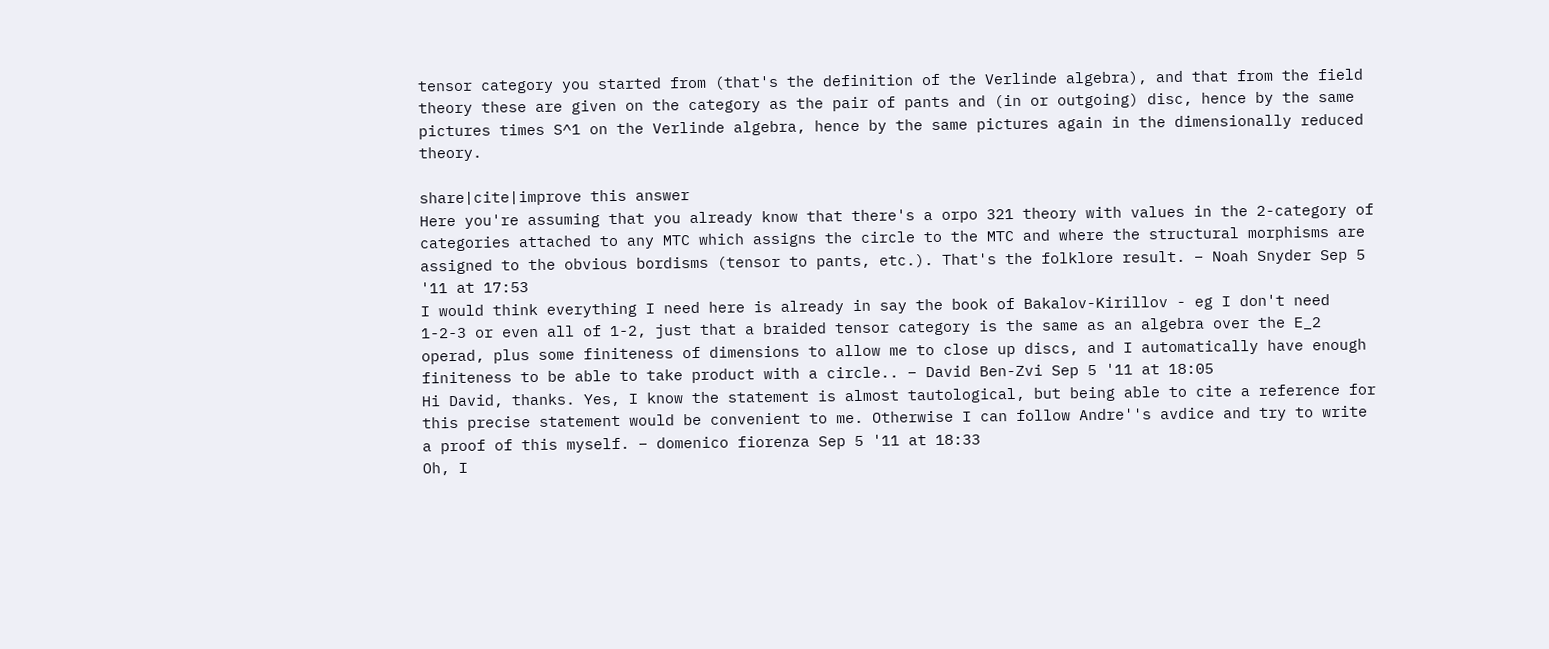tensor category you started from (that's the definition of the Verlinde algebra), and that from the field theory these are given on the category as the pair of pants and (in or outgoing) disc, hence by the same pictures times S^1 on the Verlinde algebra, hence by the same pictures again in the dimensionally reduced theory.

share|cite|improve this answer
Here you're assuming that you already know that there's a orpo 321 theory with values in the 2-category of categories attached to any MTC which assigns the circle to the MTC and where the structural morphisms are assigned to the obvious bordisms (tensor to pants, etc.). That's the folklore result. – Noah Snyder Sep 5 '11 at 17:53
I would think everything I need here is already in say the book of Bakalov-Kirillov - eg I don't need 1-2-3 or even all of 1-2, just that a braided tensor category is the same as an algebra over the E_2 operad, plus some finiteness of dimensions to allow me to close up discs, and I automatically have enough finiteness to be able to take product with a circle.. – David Ben-Zvi Sep 5 '11 at 18:05
Hi David, thanks. Yes, I know the statement is almost tautological, but being able to cite a reference for this precise statement would be convenient to me. Otherwise I can follow Andre''s avdice and try to write a proof of this myself. – domenico fiorenza Sep 5 '11 at 18:33
Oh, I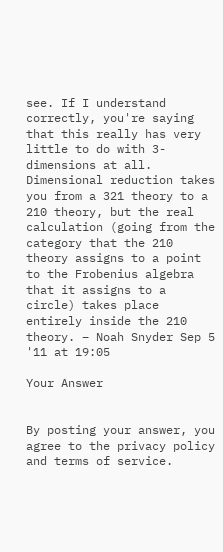see. If I understand correctly, you're saying that this really has very little to do with 3-dimensions at all. Dimensional reduction takes you from a 321 theory to a 210 theory, but the real calculation (going from the category that the 210 theory assigns to a point to the Frobenius algebra that it assigns to a circle) takes place entirely inside the 210 theory. – Noah Snyder Sep 5 '11 at 19:05

Your Answer


By posting your answer, you agree to the privacy policy and terms of service.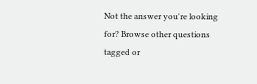Not the answer you're looking for? Browse other questions tagged or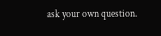ask your own question.